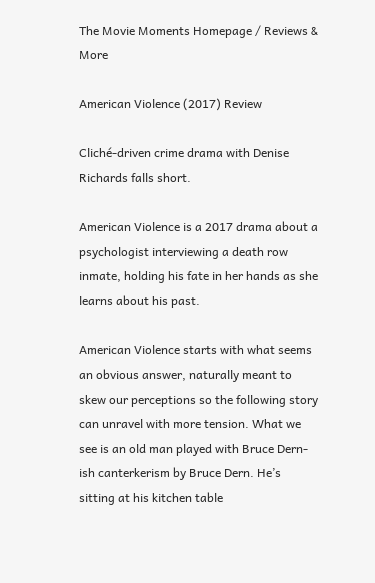The Movie Moments Homepage / Reviews & More

American Violence (2017) Review

Cliché-driven crime drama with Denise Richards falls short.

American Violence is a 2017 drama about a psychologist interviewing a death row inmate, holding his fate in her hands as she learns about his past.

American Violence starts with what seems an obvious answer, naturally meant to skew our perceptions so the following story can unravel with more tension. What we see is an old man played with Bruce Dern-ish canterkerism by Bruce Dern. He’s sitting at his kitchen table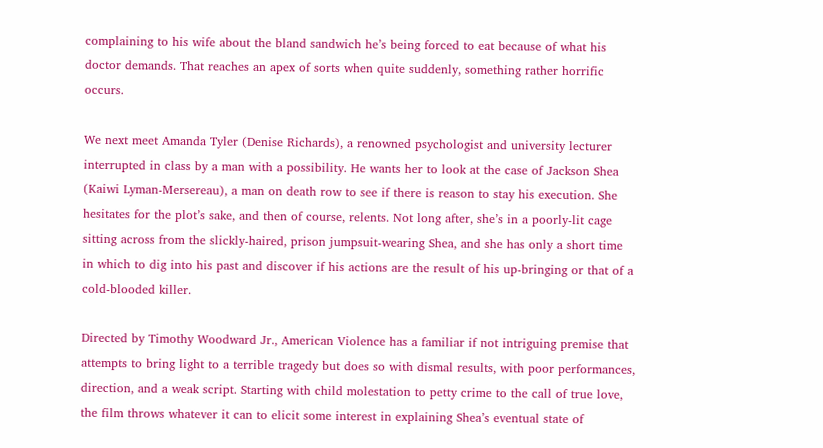complaining to his wife about the bland sandwich he’s being forced to eat because of what his doctor demands. That reaches an apex of sorts when quite suddenly, something rather horrific occurs.

We next meet Amanda Tyler (Denise Richards), a renowned psychologist and university lecturer interrupted in class by a man with a possibility. He wants her to look at the case of Jackson Shea (Kaiwi Lyman-Mersereau), a man on death row to see if there is reason to stay his execution. She hesitates for the plot’s sake, and then of course, relents. Not long after, she’s in a poorly-lit cage sitting across from the slickly-haired, prison jumpsuit-wearing Shea, and she has only a short time in which to dig into his past and discover if his actions are the result of his up-bringing or that of a cold-blooded killer.

Directed by Timothy Woodward Jr., American Violence has a familiar if not intriguing premise that attempts to bring light to a terrible tragedy but does so with dismal results, with poor performances, direction, and a weak script. Starting with child molestation to petty crime to the call of true love, the film throws whatever it can to elicit some interest in explaining Shea’s eventual state of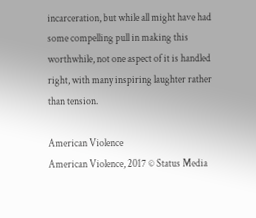incarceration, but while all might have had some compelling pull in making this worthwhile, not one aspect of it is handled right, with many inspiring laughter rather than tension.

American Violence
American Violence, 2017 © Status Media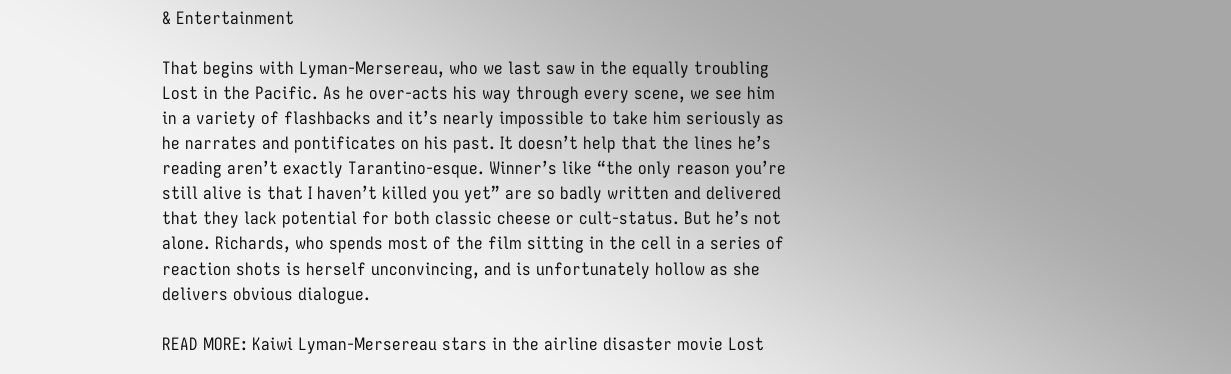& Entertainment

That begins with Lyman-Mersereau, who we last saw in the equally troubling Lost in the Pacific. As he over-acts his way through every scene, we see him in a variety of flashbacks and it’s nearly impossible to take him seriously as he narrates and pontificates on his past. It doesn’t help that the lines he’s reading aren’t exactly Tarantino-esque. Winner’s like “the only reason you’re still alive is that I haven’t killed you yet” are so badly written and delivered that they lack potential for both classic cheese or cult-status. But he’s not alone. Richards, who spends most of the film sitting in the cell in a series of reaction shots is herself unconvincing, and is unfortunately hollow as she delivers obvious dialogue.

READ MORE: Kaiwi Lyman-Mersereau stars in the airline disaster movie Lost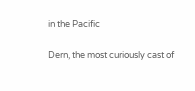in the Pacific

Dern, the most curiously cast of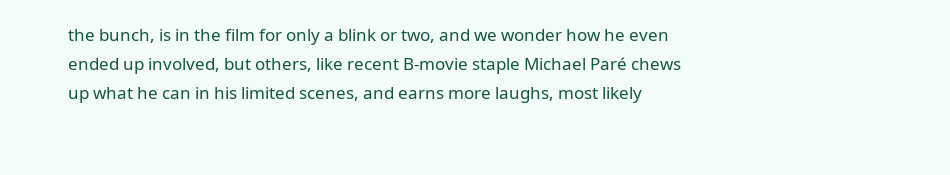the bunch, is in the film for only a blink or two, and we wonder how he even ended up involved, but others, like recent B-movie staple Michael Paré chews up what he can in his limited scenes, and earns more laughs, most likely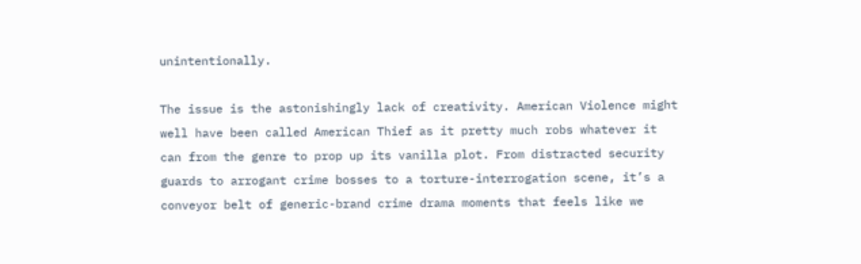unintentionally.

The issue is the astonishingly lack of creativity. American Violence might well have been called American Thief as it pretty much robs whatever it can from the genre to prop up its vanilla plot. From distracted security guards to arrogant crime bosses to a torture-interrogation scene, it’s a conveyor belt of generic-brand crime drama moments that feels like we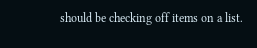should be checking off items on a list.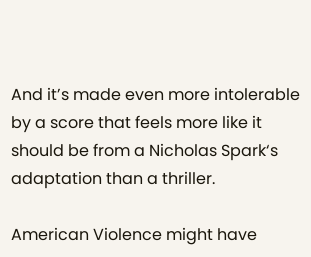And it’s made even more intolerable by a score that feels more like it should be from a Nicholas Spark‘s adaptation than a thriller.

American Violence might have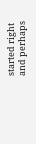started right and perhaps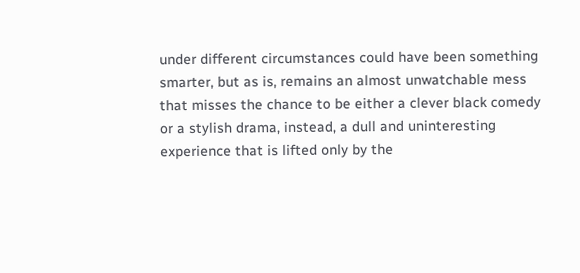under different circumstances could have been something smarter, but as is, remains an almost unwatchable mess that misses the chance to be either a clever black comedy or a stylish drama, instead, a dull and uninteresting experience that is lifted only by the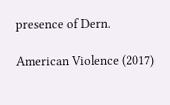presence of Dern.

American Violence (2017)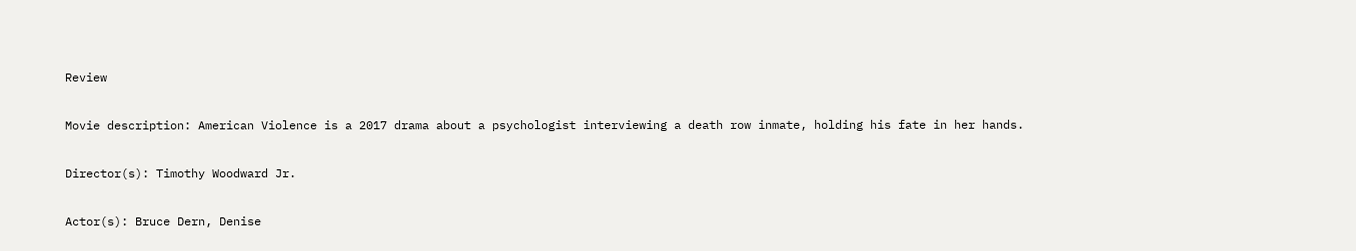Review

Movie description: American Violence is a 2017 drama about a psychologist interviewing a death row inmate, holding his fate in her hands.

Director(s): Timothy Woodward Jr.

Actor(s): Bruce Dern, Denise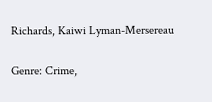Richards, Kaiwi Lyman-Mersereau

Genre: Crime,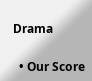Drama

  • Our Score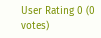User Rating 0 (0 votes)